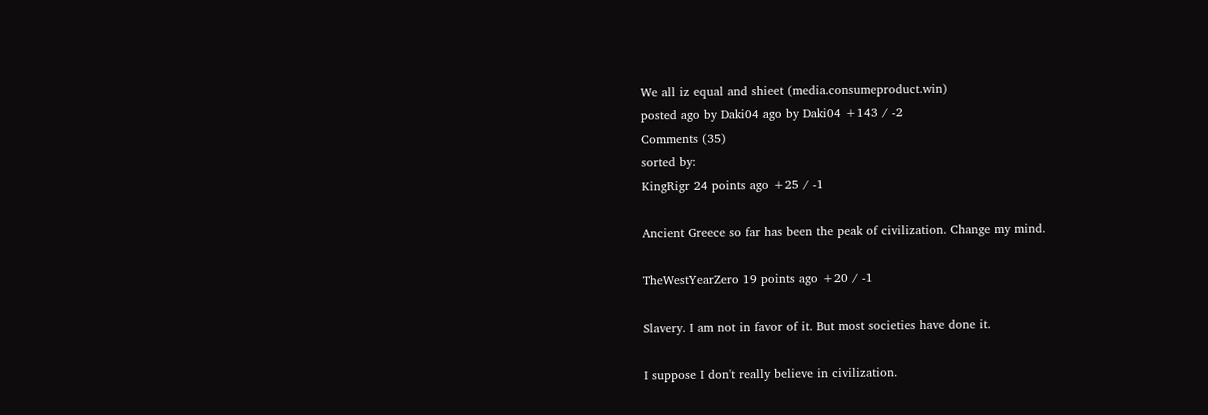We all iz equal and shieet (media.consumeproduct.win)
posted ago by Daki04 ago by Daki04 +143 / -2
Comments (35)
sorted by:
KingRigr 24 points ago +25 / -1

Ancient Greece so far has been the peak of civilization. Change my mind.

TheWestYearZero 19 points ago +20 / -1

Slavery. I am not in favor of it. But most societies have done it.

I suppose I don't really believe in civilization.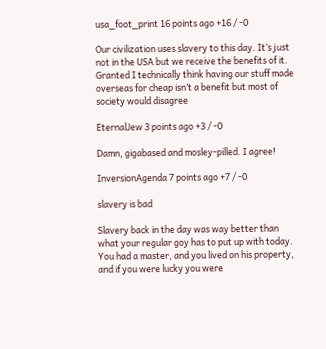usa_foot_print 16 points ago +16 / -0

Our civilization uses slavery to this day. It’s just not in the USA but we receive the benefits of it. Granted I technically think having our stuff made overseas for cheap isn’t a benefit but most of society would disagree

EternalJew 3 points ago +3 / -0

Damn, gigabased and mosley-pilled. I agree!

InversionAgenda 7 points ago +7 / -0

slavery is bad

Slavery back in the day was way better than what your regular goy has to put up with today. You had a master, and you lived on his property, and if you were lucky you were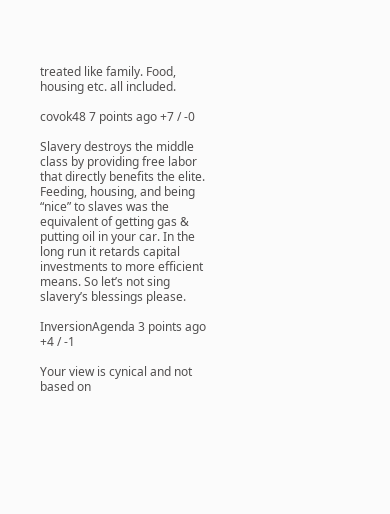treated like family. Food, housing etc. all included.

covok48 7 points ago +7 / -0

Slavery destroys the middle class by providing free labor that directly benefits the elite. Feeding, housing, and being “nice” to slaves was the equivalent of getting gas & putting oil in your car. In the long run it retards capital investments to more efficient means. So let’s not sing slavery’s blessings please.

InversionAgenda 3 points ago +4 / -1

Your view is cynical and not based on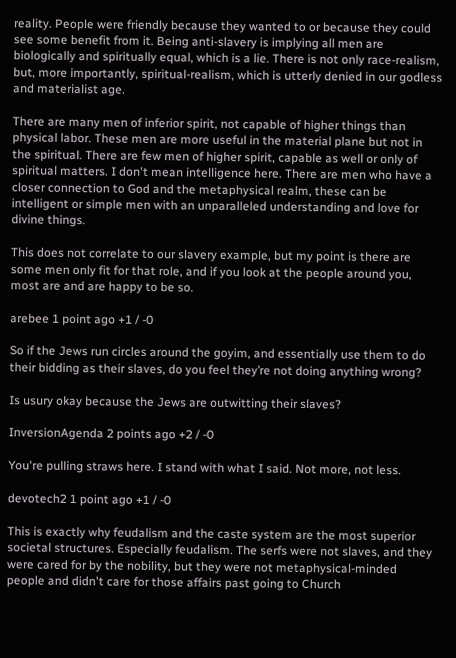reality. People were friendly because they wanted to or because they could see some benefit from it. Being anti-slavery is implying all men are biologically and spiritually equal, which is a lie. There is not only race-realism, but, more importantly, spiritual-realism, which is utterly denied in our godless and materialist age.

There are many men of inferior spirit, not capable of higher things than physical labor. These men are more useful in the material plane but not in the spiritual. There are few men of higher spirit, capable as well or only of spiritual matters. I don't mean intelligence here. There are men who have a closer connection to God and the metaphysical realm, these can be intelligent or simple men with an unparalleled understanding and love for divine things.

This does not correlate to our slavery example, but my point is there are some men only fit for that role, and if you look at the people around you, most are and are happy to be so.

arebee 1 point ago +1 / -0

So if the Jews run circles around the goyim, and essentially use them to do their bidding as their slaves, do you feel they’re not doing anything wrong?

Is usury okay because the Jews are outwitting their slaves?

InversionAgenda 2 points ago +2 / -0

You're pulling straws here. I stand with what I said. Not more, not less.

devotech2 1 point ago +1 / -0

This is exactly why feudalism and the caste system are the most superior societal structures. Especially feudalism. The serfs were not slaves, and they were cared for by the nobility, but they were not metaphysical-minded people and didn't care for those affairs past going to Church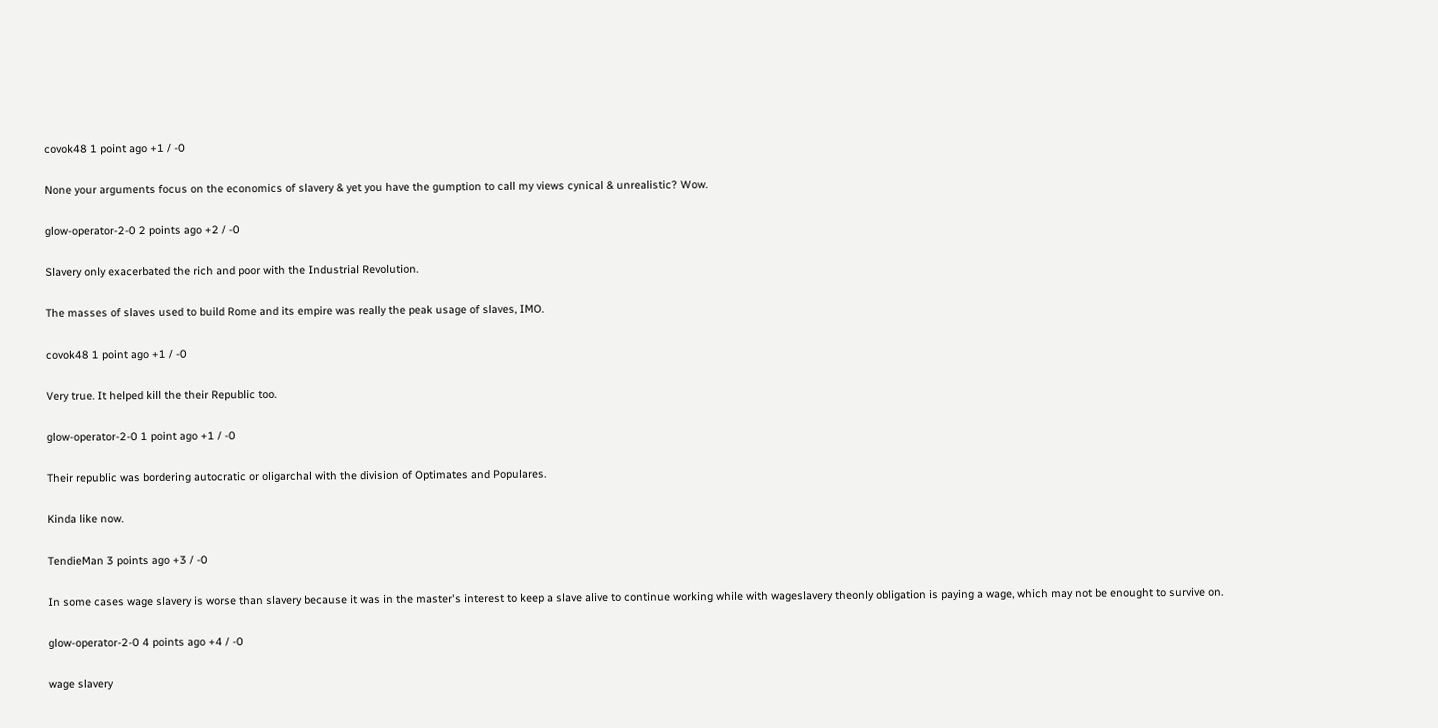covok48 1 point ago +1 / -0

None your arguments focus on the economics of slavery & yet you have the gumption to call my views cynical & unrealistic? Wow.

glow-operator-2-0 2 points ago +2 / -0

Slavery only exacerbated the rich and poor with the Industrial Revolution.

The masses of slaves used to build Rome and its empire was really the peak usage of slaves, IMO.

covok48 1 point ago +1 / -0

Very true. It helped kill the their Republic too.

glow-operator-2-0 1 point ago +1 / -0

Their republic was bordering autocratic or oligarchal with the division of Optimates and Populares.

Kinda like now.

TendieMan 3 points ago +3 / -0

In some cases wage slavery is worse than slavery because it was in the master's interest to keep a slave alive to continue working while with wageslavery theonly obligation is paying a wage, which may not be enought to survive on.

glow-operator-2-0 4 points ago +4 / -0

wage slavery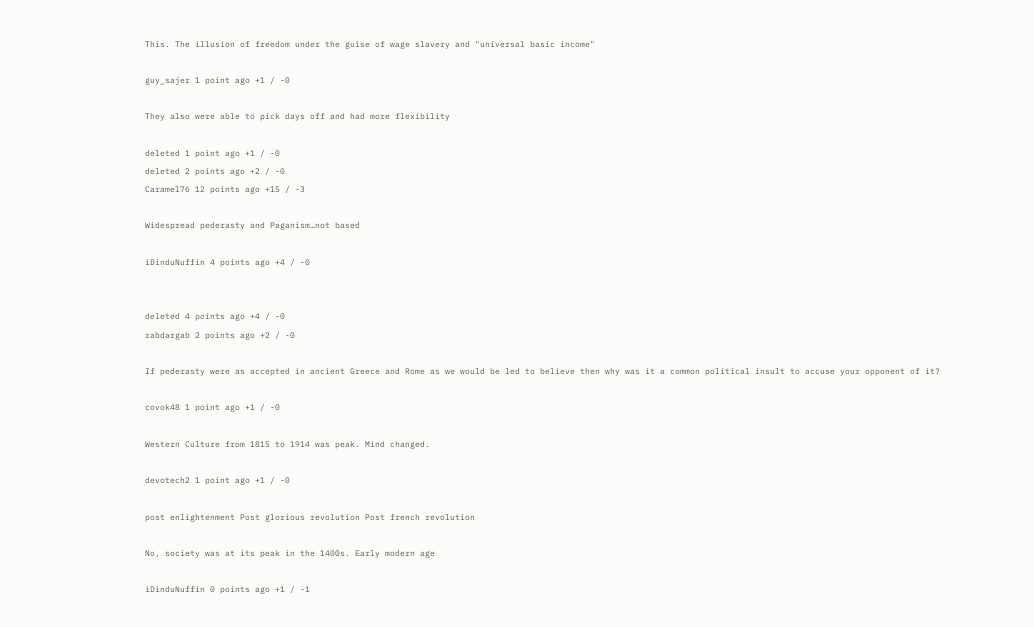This. The illusion of freedom under the guise of wage slavery and "universal basic income"

guy_sajer 1 point ago +1 / -0

They also were able to pick days off and had more flexibility

deleted 1 point ago +1 / -0
deleted 2 points ago +2 / -0
Caramel76 12 points ago +15 / -3

Widespread pederasty and Paganism…not based

iDinduNuffin 4 points ago +4 / -0


deleted 4 points ago +4 / -0
rabdargab 2 points ago +2 / -0

If pederasty were as accepted in ancient Greece and Rome as we would be led to believe then why was it a common political insult to accuse your opponent of it?

covok48 1 point ago +1 / -0

Western Culture from 1815 to 1914 was peak. Mind changed.

devotech2 1 point ago +1 / -0

post enlightenment Post glorious revolution Post french revolution

No, society was at its peak in the 1400s. Early modern age

iDinduNuffin 0 points ago +1 / -1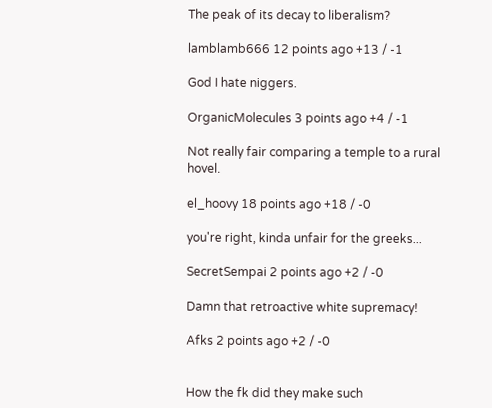The peak of its decay to liberalism?

lamblamb666 12 points ago +13 / -1

God I hate niggers.

OrganicMolecules 3 points ago +4 / -1

Not really fair comparing a temple to a rural hovel.

el_hoovy 18 points ago +18 / -0

you're right, kinda unfair for the greeks...

SecretSempai 2 points ago +2 / -0

Damn that retroactive white supremacy!

Afks 2 points ago +2 / -0


How the fk did they make such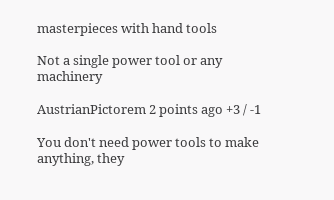masterpieces with hand tools

Not a single power tool or any machinery

AustrianPictorem 2 points ago +3 / -1

You don't need power tools to make anything, they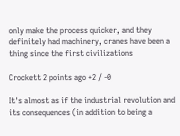only make the process quicker, and they definitely had machinery, cranes have been a thing since the first civilizations

Crockett 2 points ago +2 / -0

It's almost as if the industrial revolution and its consequences (in addition to being a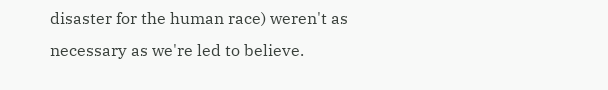disaster for the human race) weren't as necessary as we're led to believe.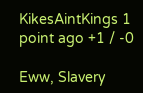KikesAintKings 1 point ago +1 / -0

Eww, Slavery